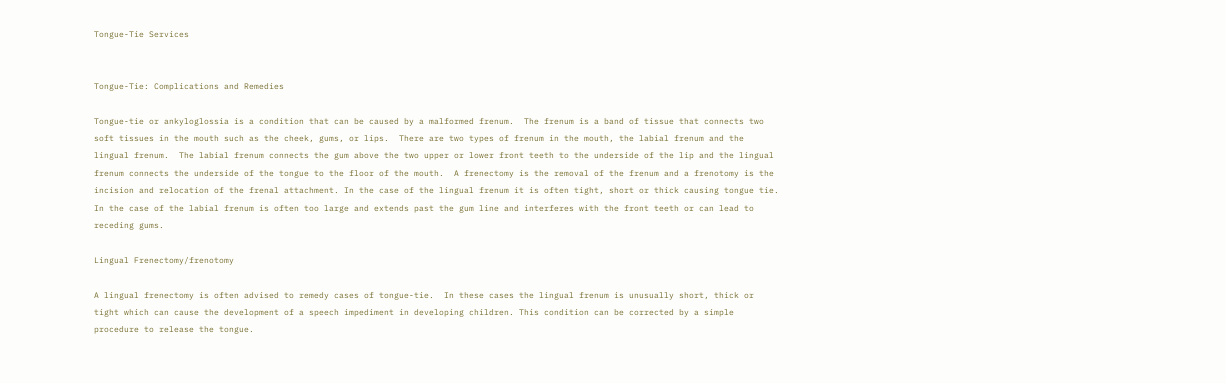Tongue-Tie Services


Tongue-Tie: Complications and Remedies

Tongue-tie or ankyloglossia is a condition that can be caused by a malformed frenum.  The frenum is a band of tissue that connects two soft tissues in the mouth such as the cheek, gums, or lips.  There are two types of frenum in the mouth, the labial frenum and the lingual frenum.  The labial frenum connects the gum above the two upper or lower front teeth to the underside of the lip and the lingual frenum connects the underside of the tongue to the floor of the mouth.  A frenectomy is the removal of the frenum and a frenotomy is the incision and relocation of the frenal attachment. In the case of the lingual frenum it is often tight, short or thick causing tongue tie.  In the case of the labial frenum is often too large and extends past the gum line and interferes with the front teeth or can lead to receding gums.

Lingual Frenectomy/frenotomy

A lingual frenectomy is often advised to remedy cases of tongue-tie.  In these cases the lingual frenum is unusually short, thick or tight which can cause the development of a speech impediment in developing children. This condition can be corrected by a simple procedure to release the tongue.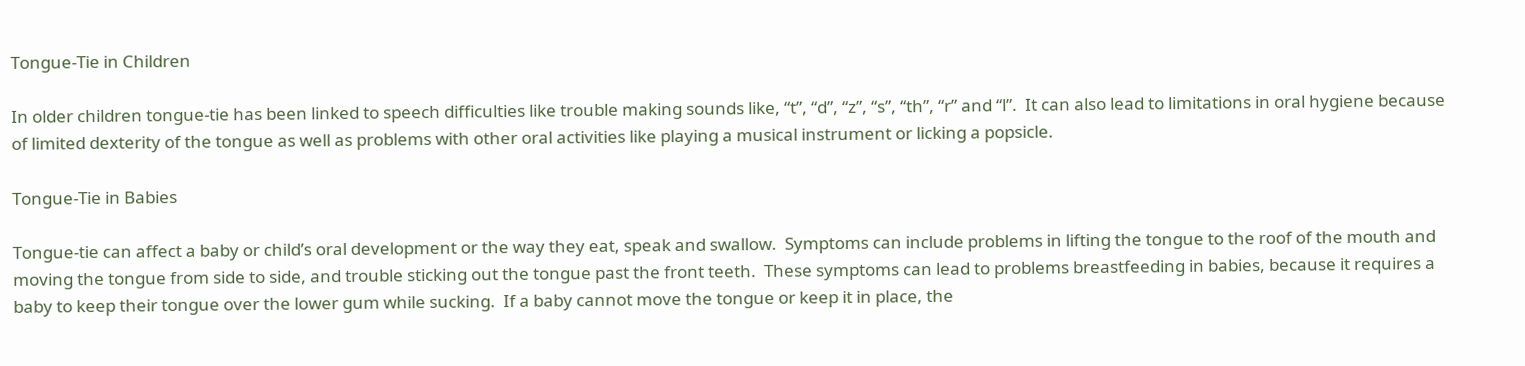Tongue-Tie in Children

In older children tongue-tie has been linked to speech difficulties like trouble making sounds like, “t”, “d”, “z”, “s”, “th”, “r” and “l”.  It can also lead to limitations in oral hygiene because of limited dexterity of the tongue as well as problems with other oral activities like playing a musical instrument or licking a popsicle.

Tongue-Tie in Babies

Tongue-tie can affect a baby or child’s oral development or the way they eat, speak and swallow.  Symptoms can include problems in lifting the tongue to the roof of the mouth and moving the tongue from side to side, and trouble sticking out the tongue past the front teeth.  These symptoms can lead to problems breastfeeding in babies, because it requires a baby to keep their tongue over the lower gum while sucking.  If a baby cannot move the tongue or keep it in place, the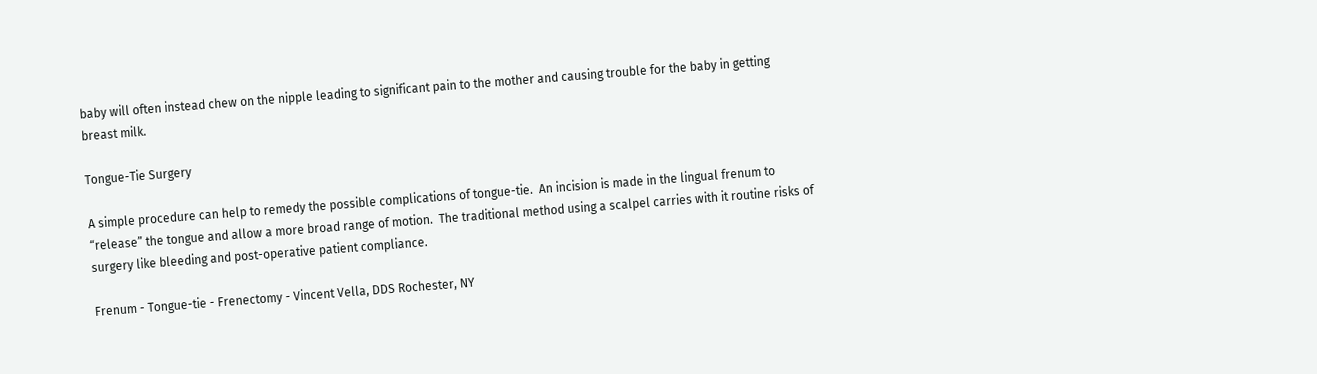baby will often instead chew on the nipple leading to significant pain to the mother and causing trouble for the baby in getting breast milk.

Tongue-Tie Surgery

A simple procedure can help to remedy the possible complications of tongue-tie.  An incision is made in the lingual frenum to “release” the tongue and allow a more broad range of motion.  The traditional method using a scalpel carries with it routine risks of surgery like bleeding and post-operative patient compliance.

Frenum - Tongue-tie - Frenectomy - Vincent Vella, DDS Rochester, NY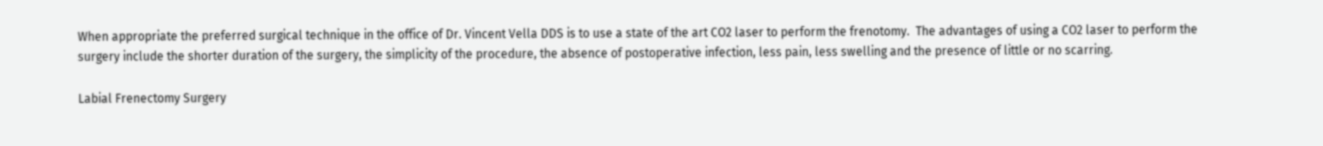When appropriate the preferred surgical technique in the office of Dr. Vincent Vella DDS is to use a state of the art CO2 laser to perform the frenotomy.  The advantages of using a CO2 laser to perform the surgery include the shorter duration of the surgery, the simplicity of the procedure, the absence of postoperative infection, less pain, less swelling and the presence of little or no scarring.

Labial Frenectomy Surgery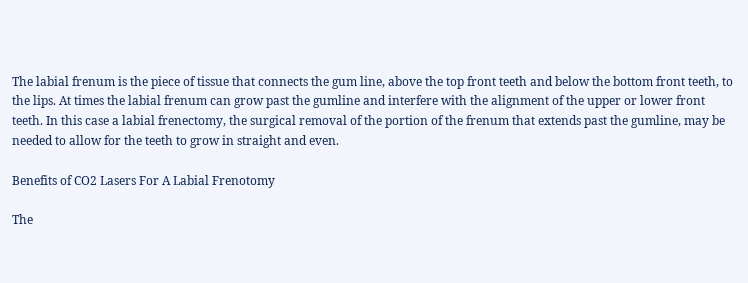The labial frenum is the piece of tissue that connects the gum line, above the top front teeth and below the bottom front teeth, to the lips. At times the labial frenum can grow past the gumline and interfere with the alignment of the upper or lower front teeth. In this case a labial frenectomy, the surgical removal of the portion of the frenum that extends past the gumline, may be needed to allow for the teeth to grow in straight and even.

Benefits of CO2 Lasers For A Labial Frenotomy

The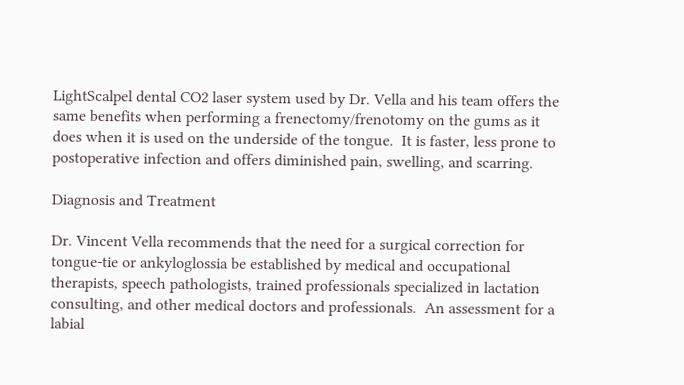LightScalpel dental CO2 laser system used by Dr. Vella and his team offers the same benefits when performing a frenectomy/frenotomy on the gums as it does when it is used on the underside of the tongue.  It is faster, less prone to postoperative infection and offers diminished pain, swelling, and scarring.

Diagnosis and Treatment

Dr. Vincent Vella recommends that the need for a surgical correction for tongue-tie or ankyloglossia be established by medical and occupational therapists, speech pathologists, trained professionals specialized in lactation consulting, and other medical doctors and professionals.  An assessment for a labial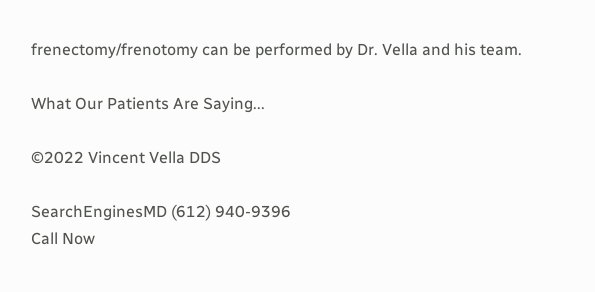frenectomy/frenotomy can be performed by Dr. Vella and his team.

What Our Patients Are Saying...

©2022 Vincent Vella DDS

SearchEnginesMD (612) 940-9396
Call Now